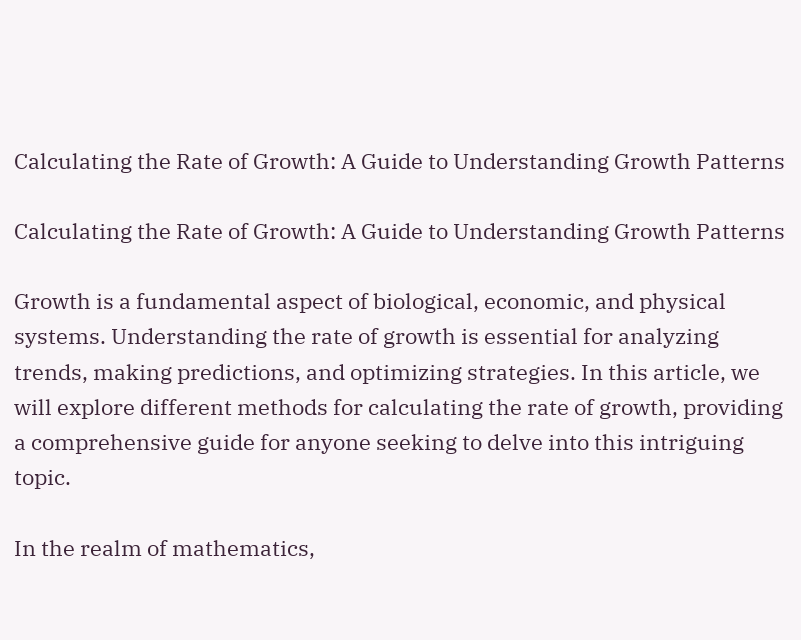Calculating the Rate of Growth: A Guide to Understanding Growth Patterns

Calculating the Rate of Growth: A Guide to Understanding Growth Patterns

Growth is a fundamental aspect of biological, economic, and physical systems. Understanding the rate of growth is essential for analyzing trends, making predictions, and optimizing strategies. In this article, we will explore different methods for calculating the rate of growth, providing a comprehensive guide for anyone seeking to delve into this intriguing topic.

In the realm of mathematics,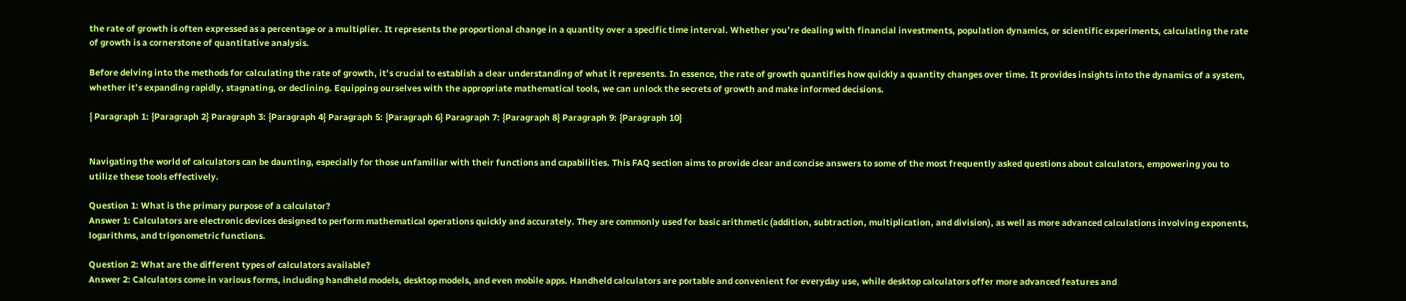the rate of growth is often expressed as a percentage or a multiplier. It represents the proportional change in a quantity over a specific time interval. Whether you’re dealing with financial investments, population dynamics, or scientific experiments, calculating the rate of growth is a cornerstone of quantitative analysis.

Before delving into the methods for calculating the rate of growth, it’s crucial to establish a clear understanding of what it represents. In essence, the rate of growth quantifies how quickly a quantity changes over time. It provides insights into the dynamics of a system, whether it’s expanding rapidly, stagnating, or declining. Equipping ourselves with the appropriate mathematical tools, we can unlock the secrets of growth and make informed decisions.

{ Paragraph 1: {Paragraph 2} Paragraph 3: {Paragraph 4} Paragraph 5: {Paragraph 6} Paragraph 7: {Paragraph 8} Paragraph 9: {Paragraph 10}


Navigating the world of calculators can be daunting, especially for those unfamiliar with their functions and capabilities. This FAQ section aims to provide clear and concise answers to some of the most frequently asked questions about calculators, empowering you to utilize these tools effectively.

Question 1: What is the primary purpose of a calculator?
Answer 1: Calculators are electronic devices designed to perform mathematical operations quickly and accurately. They are commonly used for basic arithmetic (addition, subtraction, multiplication, and division), as well as more advanced calculations involving exponents, logarithms, and trigonometric functions.

Question 2: What are the different types of calculators available?
Answer 2: Calculators come in various forms, including handheld models, desktop models, and even mobile apps. Handheld calculators are portable and convenient for everyday use, while desktop calculators offer more advanced features and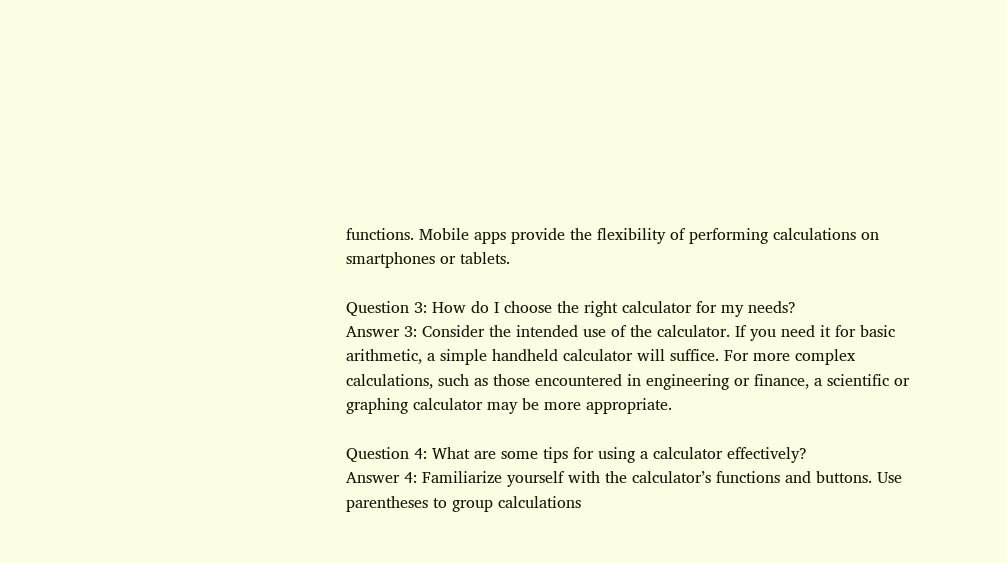functions. Mobile apps provide the flexibility of performing calculations on smartphones or tablets.

Question 3: How do I choose the right calculator for my needs?
Answer 3: Consider the intended use of the calculator. If you need it for basic arithmetic, a simple handheld calculator will suffice. For more complex calculations, such as those encountered in engineering or finance, a scientific or graphing calculator may be more appropriate.

Question 4: What are some tips for using a calculator effectively?
Answer 4: Familiarize yourself with the calculator’s functions and buttons. Use parentheses to group calculations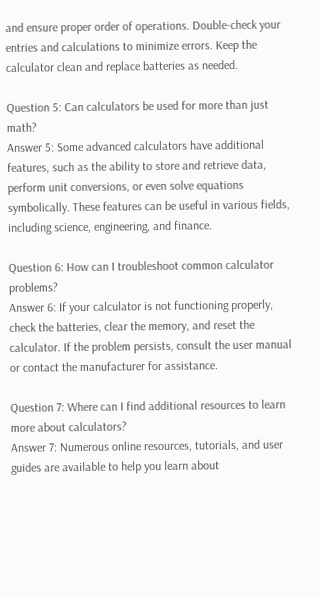and ensure proper order of operations. Double-check your entries and calculations to minimize errors. Keep the calculator clean and replace batteries as needed.

Question 5: Can calculators be used for more than just math?
Answer 5: Some advanced calculators have additional features, such as the ability to store and retrieve data, perform unit conversions, or even solve equations symbolically. These features can be useful in various fields, including science, engineering, and finance.

Question 6: How can I troubleshoot common calculator problems?
Answer 6: If your calculator is not functioning properly, check the batteries, clear the memory, and reset the calculator. If the problem persists, consult the user manual or contact the manufacturer for assistance.

Question 7: Where can I find additional resources to learn more about calculators?
Answer 7: Numerous online resources, tutorials, and user guides are available to help you learn about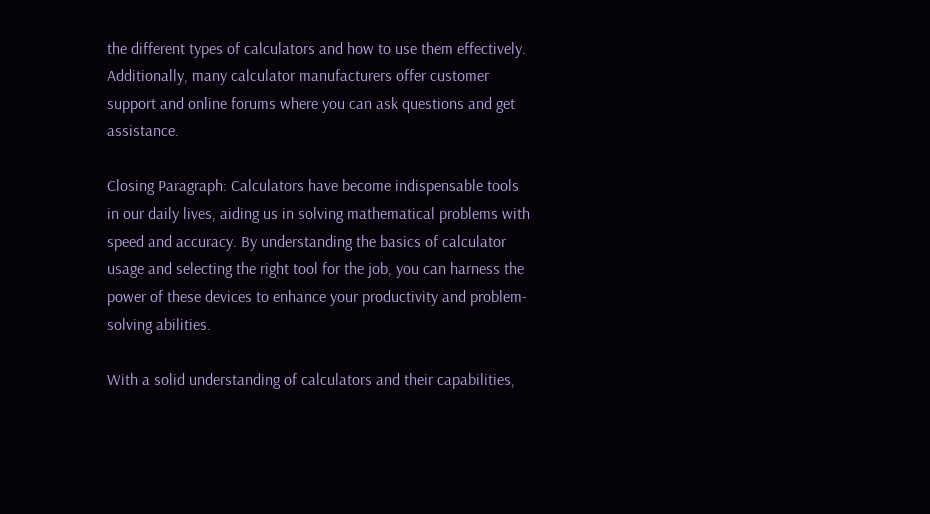the different types of calculators and how to use them effectively. Additionally, many calculator manufacturers offer customer support and online forums where you can ask questions and get assistance.

Closing Paragraph: Calculators have become indispensable tools in our daily lives, aiding us in solving mathematical problems with speed and accuracy. By understanding the basics of calculator usage and selecting the right tool for the job, you can harness the power of these devices to enhance your productivity and problem-solving abilities.

With a solid understanding of calculators and their capabilities,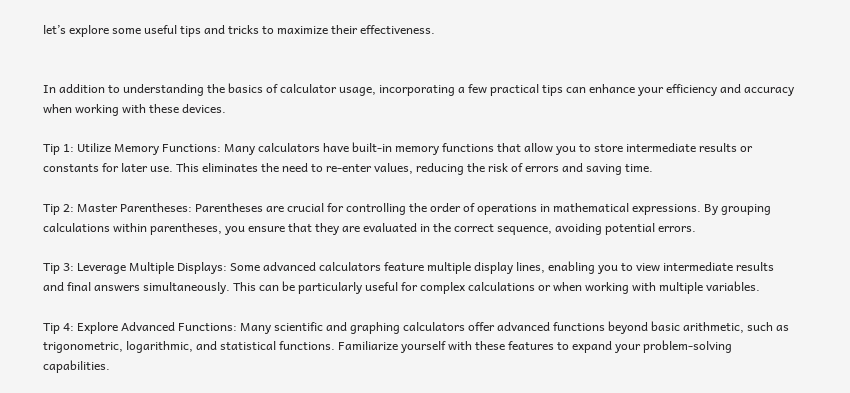let’s explore some useful tips and tricks to maximize their effectiveness.


In addition to understanding the basics of calculator usage, incorporating a few practical tips can enhance your efficiency and accuracy when working with these devices.

Tip 1: Utilize Memory Functions: Many calculators have built-in memory functions that allow you to store intermediate results or constants for later use. This eliminates the need to re-enter values, reducing the risk of errors and saving time.

Tip 2: Master Parentheses: Parentheses are crucial for controlling the order of operations in mathematical expressions. By grouping calculations within parentheses, you ensure that they are evaluated in the correct sequence, avoiding potential errors.

Tip 3: Leverage Multiple Displays: Some advanced calculators feature multiple display lines, enabling you to view intermediate results and final answers simultaneously. This can be particularly useful for complex calculations or when working with multiple variables.

Tip 4: Explore Advanced Functions: Many scientific and graphing calculators offer advanced functions beyond basic arithmetic, such as trigonometric, logarithmic, and statistical functions. Familiarize yourself with these features to expand your problem-solving capabilities.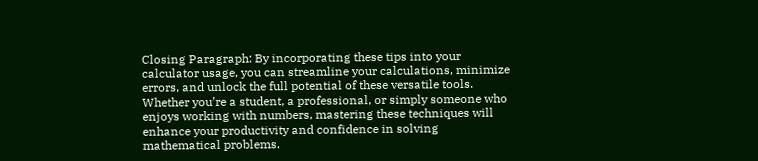Closing Paragraph: By incorporating these tips into your calculator usage, you can streamline your calculations, minimize errors, and unlock the full potential of these versatile tools. Whether you’re a student, a professional, or simply someone who enjoys working with numbers, mastering these techniques will enhance your productivity and confidence in solving mathematical problems.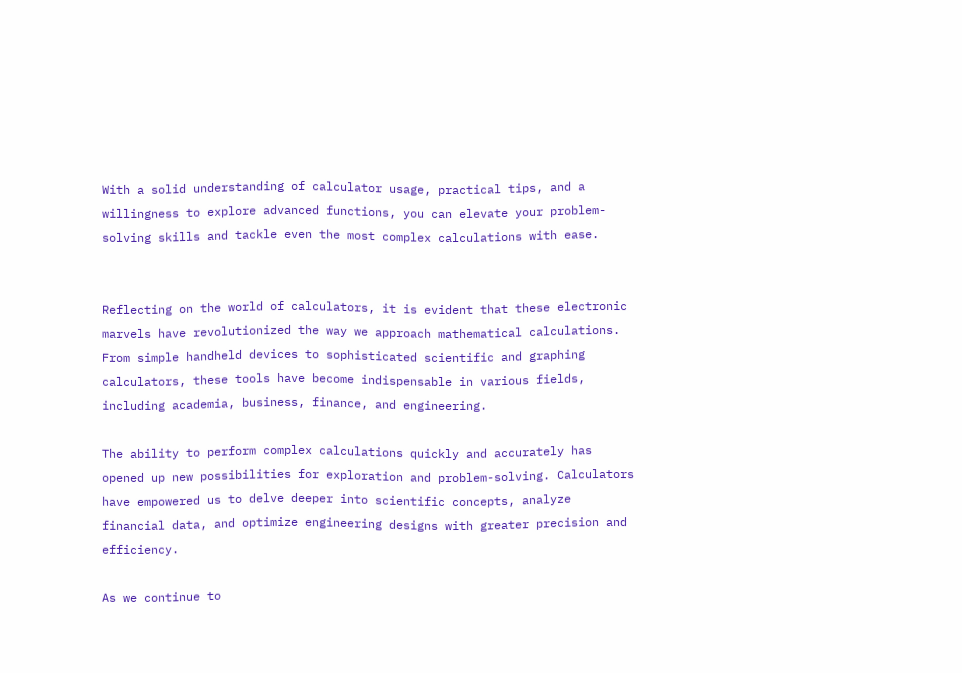With a solid understanding of calculator usage, practical tips, and a willingness to explore advanced functions, you can elevate your problem-solving skills and tackle even the most complex calculations with ease.


Reflecting on the world of calculators, it is evident that these electronic marvels have revolutionized the way we approach mathematical calculations. From simple handheld devices to sophisticated scientific and graphing calculators, these tools have become indispensable in various fields, including academia, business, finance, and engineering.

The ability to perform complex calculations quickly and accurately has opened up new possibilities for exploration and problem-solving. Calculators have empowered us to delve deeper into scientific concepts, analyze financial data, and optimize engineering designs with greater precision and efficiency.

As we continue to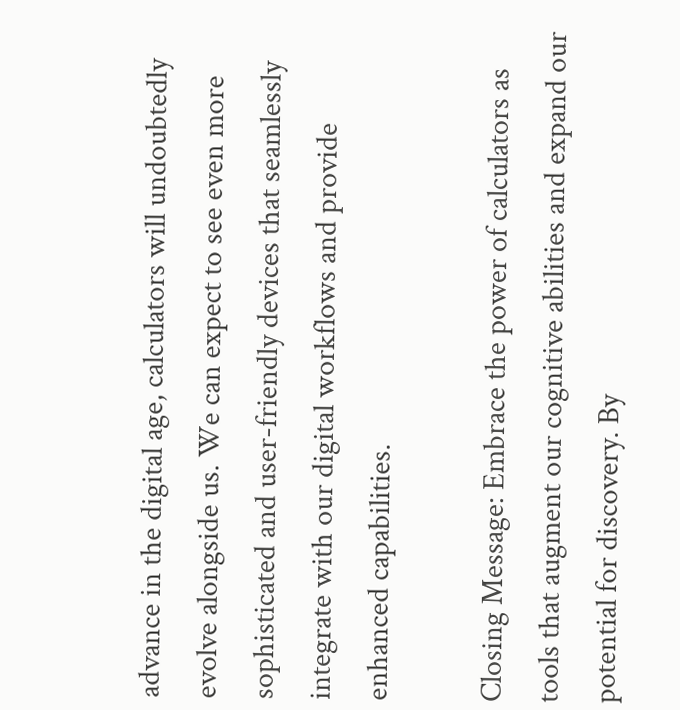advance in the digital age, calculators will undoubtedly evolve alongside us. We can expect to see even more sophisticated and user-friendly devices that seamlessly integrate with our digital workflows and provide enhanced capabilities.

Closing Message: Embrace the power of calculators as tools that augment our cognitive abilities and expand our potential for discovery. By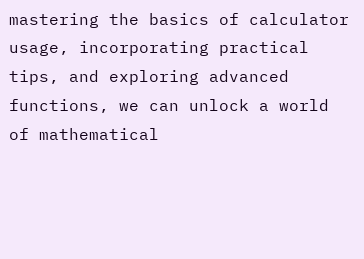mastering the basics of calculator usage, incorporating practical tips, and exploring advanced functions, we can unlock a world of mathematical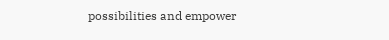possibilities and empower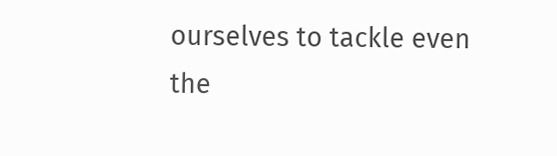ourselves to tackle even the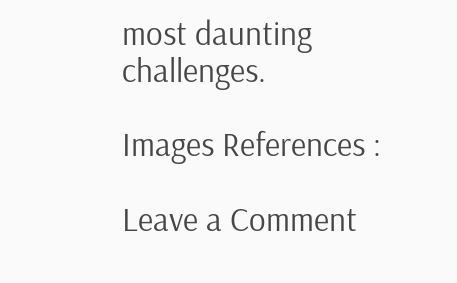most daunting challenges.

Images References :

Leave a Comment